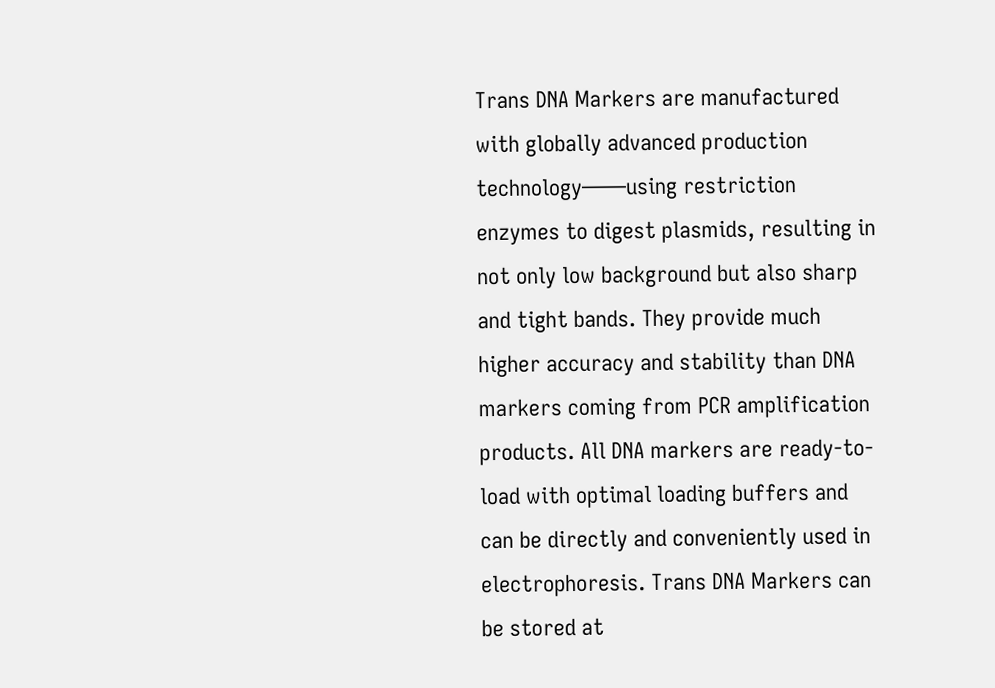Trans DNA Markers are manufactured with globally advanced production technology——using restriction enzymes to digest plasmids, resulting in not only low background but also sharp and tight bands. They provide much higher accuracy and stability than DNA markers coming from PCR amplification products. All DNA markers are ready-to-load with optimal loading buffers and can be directly and conveniently used in electrophoresis. Trans DNA Markers can be stored at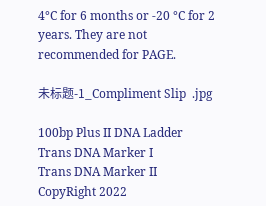4°C for 6 months or -20 °C for 2 years. They are not recommended for PAGE.

未标题-1_Compliment Slip  .jpg

100bp Plus II DNA Ladder
Trans DNA Marker I
Trans DNA Marker II
CopyRight 2022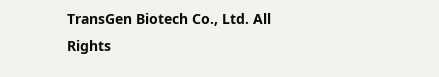TransGen Biotech Co., Ltd. All Rights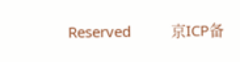Reserved          京ICP备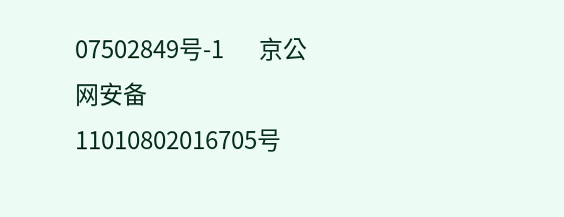07502849号-1       京公网安备 11010802016705号